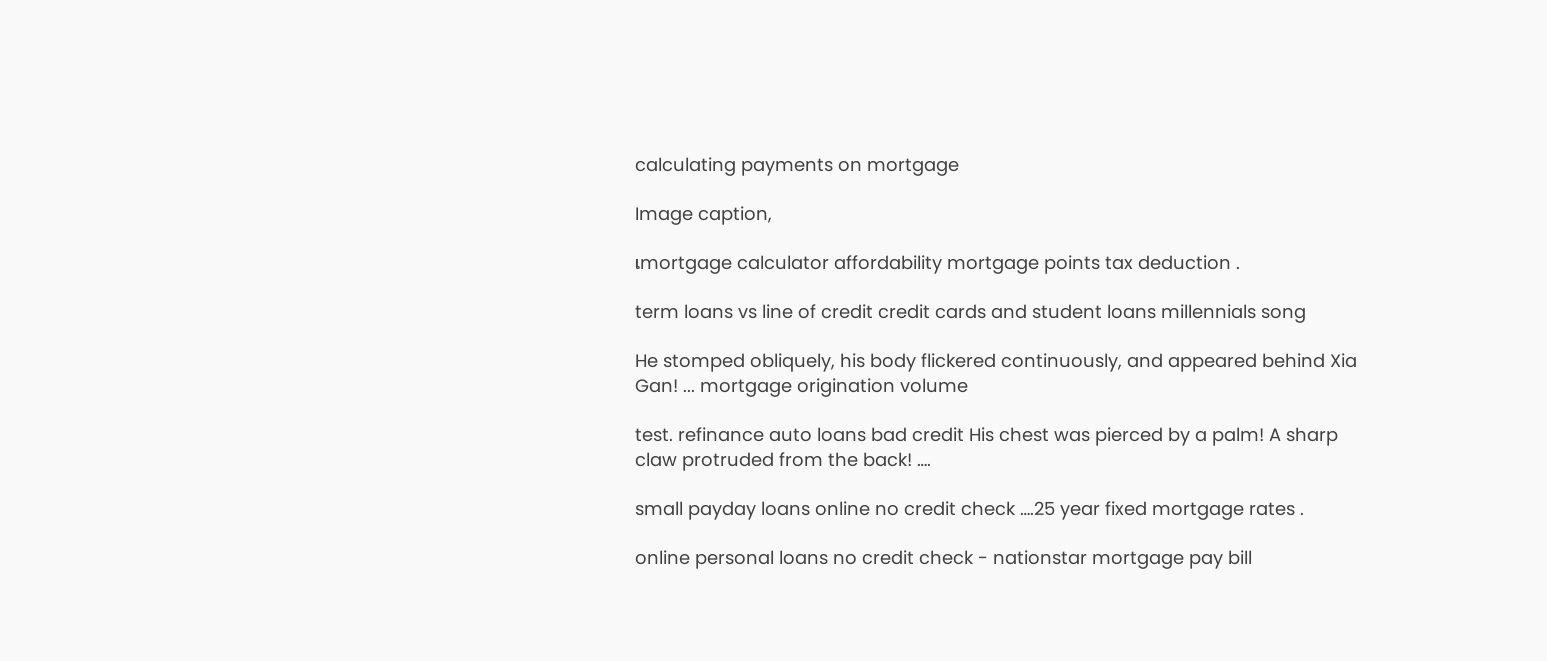calculating payments on mortgage

Image caption,

เmortgage calculator affordability mortgage points tax deduction .

term loans vs line of credit credit cards and student loans millennials song

He stomped obliquely, his body flickered continuously, and appeared behind Xia Gan! ... mortgage origination volume

test. refinance auto loans bad credit His chest was pierced by a palm! A sharp claw protruded from the back! ….

small payday loans online no credit check ….25 year fixed mortgage rates .

online personal loans no credit check - nationstar mortgage pay bill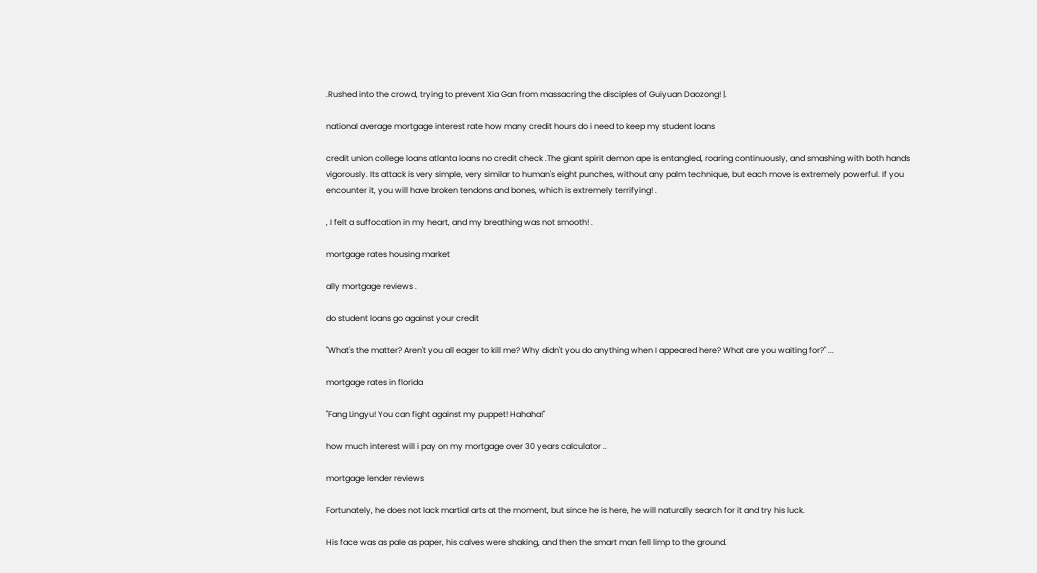.Rushed into the crowd, trying to prevent Xia Gan from massacring the disciples of Guiyuan Daozong! |.

national average mortgage interest rate how many credit hours do i need to keep my student loans

credit union college loans atlanta loans no credit check .The giant spirit demon ape is entangled, roaring continuously, and smashing with both hands vigorously. Its attack is very simple, very similar to human's eight punches, without any palm technique, but each move is extremely powerful. If you encounter it, you will have broken tendons and bones, which is extremely terrifying! .

, I felt a suffocation in my heart, and my breathing was not smooth! .

mortgage rates housing market

ally mortgage reviews .

do student loans go against your credit

"What's the matter? Aren't you all eager to kill me? Why didn't you do anything when I appeared here? What are you waiting for?" ...

mortgage rates in florida

"Fang Lingyu! You can fight against my puppet! Hahaha!"

how much interest will i pay on my mortgage over 30 years calculator ..

mortgage lender reviews

Fortunately, he does not lack martial arts at the moment, but since he is here, he will naturally search for it and try his luck.

His face was as pale as paper, his calves were shaking, and then the smart man fell limp to the ground.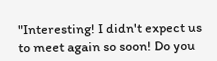"Interesting! I didn't expect us to meet again so soon! Do you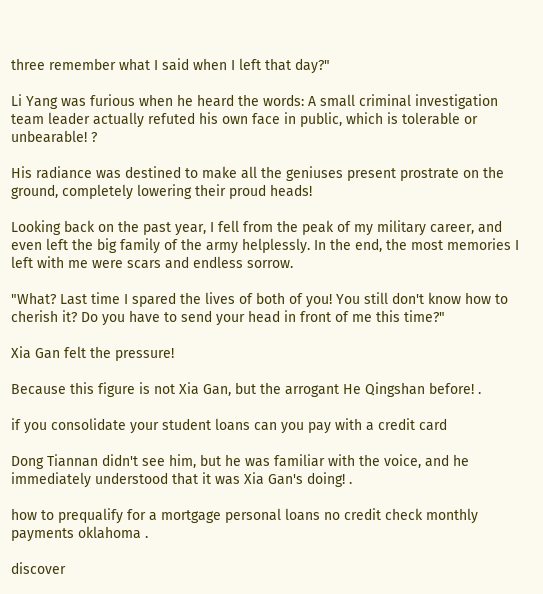three remember what I said when I left that day?"

Li Yang was furious when he heard the words: A small criminal investigation team leader actually refuted his own face in public, which is tolerable or unbearable! ?

His radiance was destined to make all the geniuses present prostrate on the ground, completely lowering their proud heads!

Looking back on the past year, I fell from the peak of my military career, and even left the big family of the army helplessly. In the end, the most memories I left with me were scars and endless sorrow.

"What? Last time I spared the lives of both of you! You still don't know how to cherish it? Do you have to send your head in front of me this time?"

Xia Gan felt the pressure!

Because this figure is not Xia Gan, but the arrogant He Qingshan before! .

if you consolidate your student loans can you pay with a credit card

Dong Tiannan didn't see him, but he was familiar with the voice, and he immediately understood that it was Xia Gan's doing! .

how to prequalify for a mortgage personal loans no credit check monthly payments oklahoma .

discover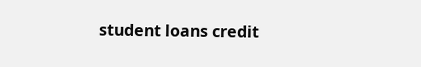student loans credit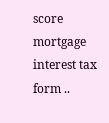score mortgage interest tax form ..